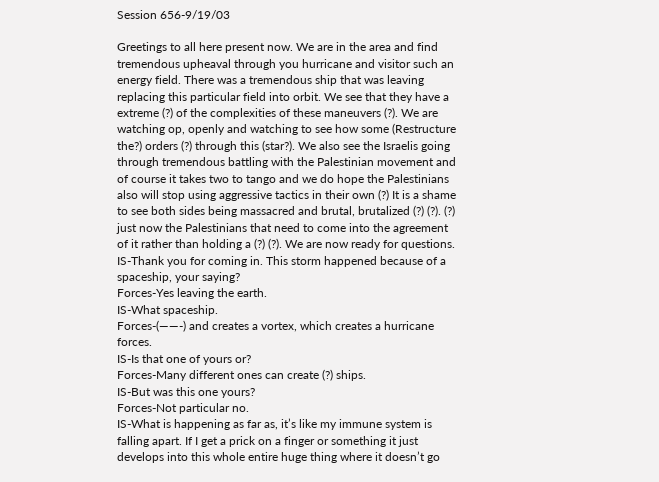Session 656-9/19/03

Greetings to all here present now. We are in the area and find tremendous upheaval through you hurricane and visitor such an energy field. There was a tremendous ship that was leaving replacing this particular field into orbit. We see that they have a extreme (?) of the complexities of these maneuvers (?). We are watching op, openly and watching to see how some (Restructure the?) orders (?) through this (star?). We also see the Israelis going through tremendous battling with the Palestinian movement and of course it takes two to tango and we do hope the Palestinians also will stop using aggressive tactics in their own (?) It is a shame to see both sides being massacred and brutal, brutalized (?) (?). (?) just now the Palestinians that need to come into the agreement of it rather than holding a (?) (?). We are now ready for questions.
IS-Thank you for coming in. This storm happened because of a spaceship, your saying?
Forces-Yes leaving the earth.
IS-What spaceship.
Forces-(——-) and creates a vortex, which creates a hurricane forces.
IS-Is that one of yours or?
Forces-Many different ones can create (?) ships.
IS-But was this one yours?
Forces-Not particular no.
IS-What is happening as far as, it’s like my immune system is falling apart. If I get a prick on a finger or something it just develops into this whole entire huge thing where it doesn’t go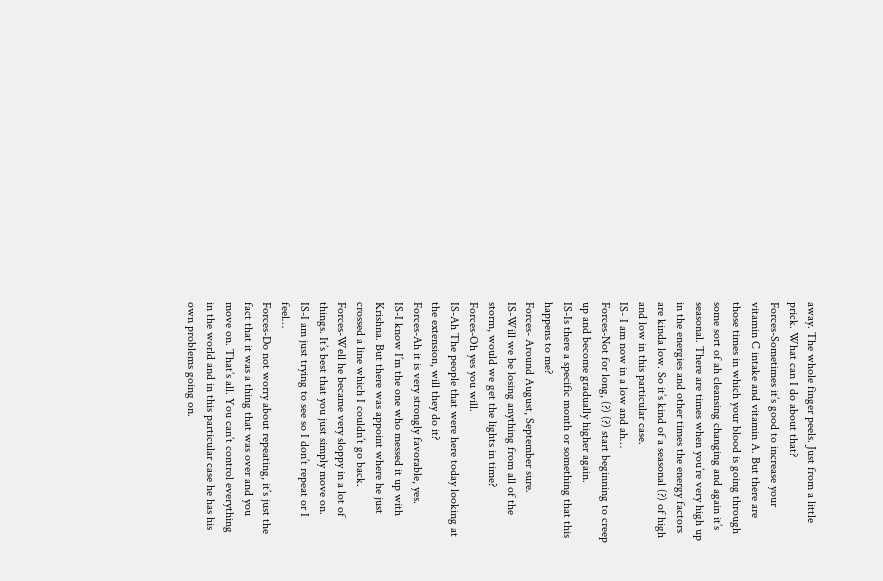away. The whole finger peels. Just from a little prick. What can I do about that?
Forces-Sometimes it’s good to increase your vitamin C intake and vitamin A. But there are those times in which your blood is going through some sort of ah cleansing changing and again it’s seasonal. There are times when you’re very high up in the energies and other times the energy factors are kinda low. So it’s kind of a seasonal (?) of high and low in this particular case.
IS- I am now in a low and ah…
Forces-Not for long, (?) (?) start beginning to creep up and become gradually higher again.
IS-Is there a specific month or something that this happens to me?
Forces- Around August, September sure.
IS-Will we be losing anything from all of the storm, would we get the lights in time?
Forces-Oh yes you will.
IS-Ah The people that were here today looking at the extension, will they do it?
Forces-Ah it is very strongly favorable, yes.
IS-I know I’m the one who messed it up with Krishna. But there was appoint where he just crossed a line which I couldn’t go back.
Forces-Well he became very sloppy in a lot of things. It’s best that you just simply move on.
IS-I am just trying to see so I don’t repeat or I feel…
Forces-Do not worry about repeating, it’s just the fact that it was a thing that was over and you move on. That’s all. You can’t control everything in the world and in this particular case he has his own problems going on.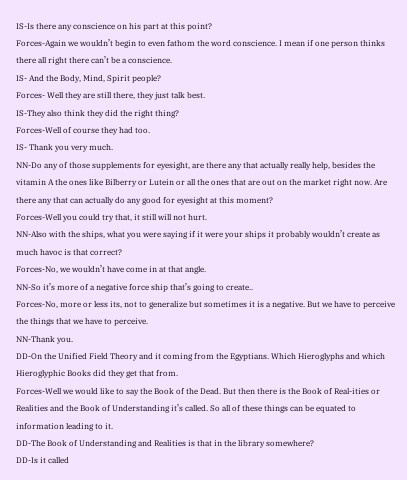IS-Is there any conscience on his part at this point?
Forces-Again we wouldn’t begin to even fathom the word conscience. I mean if one person thinks there all right there can’t be a conscience.
IS- And the Body, Mind, Spirit people?
Forces- Well they are still there, they just talk best.
IS-They also think they did the right thing?
Forces-Well of course they had too.
IS- Thank you very much.
NN-Do any of those supplements for eyesight, are there any that actually really help, besides the vitamin A the ones like Bilberry or Lutein or all the ones that are out on the market right now. Are there any that can actually do any good for eyesight at this moment?
Forces-Well you could try that, it still will not hurt.
NN-Also with the ships, what you were saying if it were your ships it probably wouldn’t create as much havoc is that correct?
Forces-No, we wouldn’t have come in at that angle.
NN-So it’s more of a negative force ship that’s going to create..
Forces-No, more or less its, not to generalize but sometimes it is a negative. But we have to perceive the things that we have to perceive.
NN-Thank you.
DD-On the Unified Field Theory and it coming from the Egyptians. Which Hieroglyphs and which Hieroglyphic Books did they get that from.
Forces-Well we would like to say the Book of the Dead. But then there is the Book of Real-ities or Realities and the Book of Understanding it’s called. So all of these things can be equated to information leading to it.
DD-The Book of Understanding and Realities is that in the library somewhere?
DD-Is it called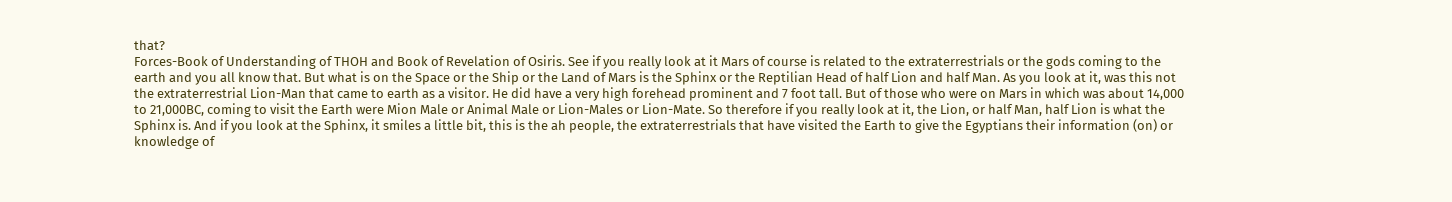that?
Forces-Book of Understanding of THOH and Book of Revelation of Osiris. See if you really look at it Mars of course is related to the extraterrestrials or the gods coming to the earth and you all know that. But what is on the Space or the Ship or the Land of Mars is the Sphinx or the Reptilian Head of half Lion and half Man. As you look at it, was this not the extraterrestrial Lion-Man that came to earth as a visitor. He did have a very high forehead prominent and 7 foot tall. But of those who were on Mars in which was about 14,000 to 21,000BC, coming to visit the Earth were Mion Male or Animal Male or Lion-Males or Lion-Mate. So therefore if you really look at it, the Lion, or half Man, half Lion is what the Sphinx is. And if you look at the Sphinx, it smiles a little bit, this is the ah people, the extraterrestrials that have visited the Earth to give the Egyptians their information (on) or knowledge of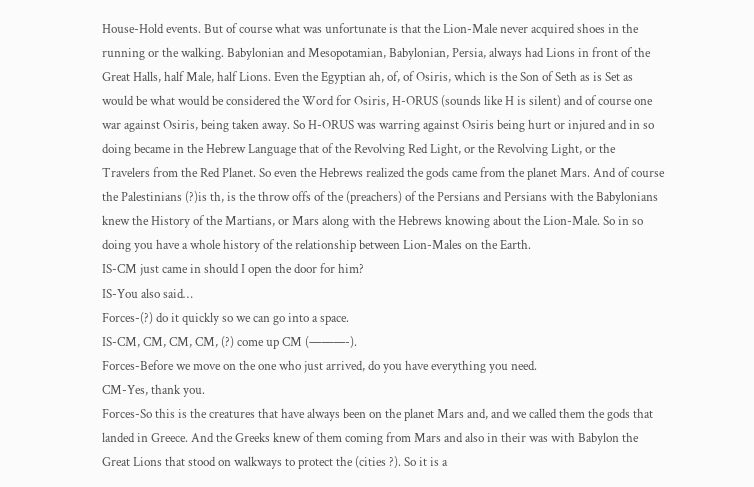House-Hold events. But of course what was unfortunate is that the Lion-Male never acquired shoes in the running or the walking. Babylonian and Mesopotamian, Babylonian, Persia, always had Lions in front of the Great Halls, half Male, half Lions. Even the Egyptian ah, of, of Osiris, which is the Son of Seth as is Set as would be what would be considered the Word for Osiris, H-ORUS (sounds like H is silent) and of course one war against Osiris, being taken away. So H-ORUS was warring against Osiris being hurt or injured and in so doing became in the Hebrew Language that of the Revolving Red Light, or the Revolving Light, or the Travelers from the Red Planet. So even the Hebrews realized the gods came from the planet Mars. And of course the Palestinians (?)is th, is the throw offs of the (preachers) of the Persians and Persians with the Babylonians knew the History of the Martians, or Mars along with the Hebrews knowing about the Lion-Male. So in so doing you have a whole history of the relationship between Lion-Males on the Earth.
IS-CM just came in should I open the door for him?
IS-You also said…
Forces-(?) do it quickly so we can go into a space.
IS-CM, CM, CM, CM, (?) come up CM (———-).
Forces-Before we move on the one who just arrived, do you have everything you need.
CM-Yes, thank you.
Forces-So this is the creatures that have always been on the planet Mars and, and we called them the gods that landed in Greece. And the Greeks knew of them coming from Mars and also in their was with Babylon the Great Lions that stood on walkways to protect the (cities ?). So it is a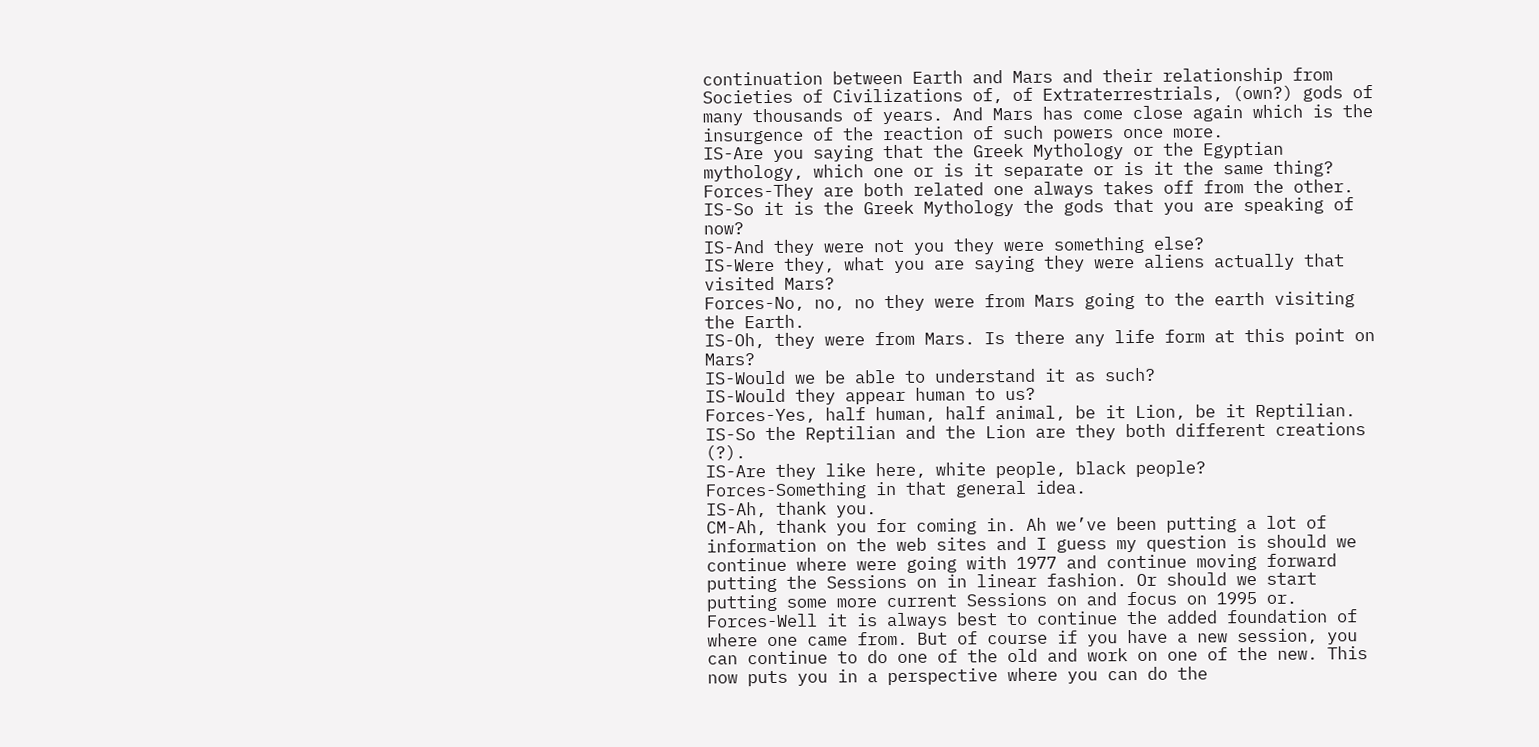continuation between Earth and Mars and their relationship from Societies of Civilizations of, of Extraterrestrials, (own?) gods of many thousands of years. And Mars has come close again which is the insurgence of the reaction of such powers once more.
IS-Are you saying that the Greek Mythology or the Egyptian mythology, which one or is it separate or is it the same thing?
Forces-They are both related one always takes off from the other.
IS-So it is the Greek Mythology the gods that you are speaking of now?
IS-And they were not you they were something else?
IS-Were they, what you are saying they were aliens actually that visited Mars?
Forces-No, no, no they were from Mars going to the earth visiting the Earth.
IS-Oh, they were from Mars. Is there any life form at this point on Mars?
IS-Would we be able to understand it as such?
IS-Would they appear human to us?
Forces-Yes, half human, half animal, be it Lion, be it Reptilian.
IS-So the Reptilian and the Lion are they both different creations (?).
IS-Are they like here, white people, black people?
Forces-Something in that general idea.
IS-Ah, thank you.
CM-Ah, thank you for coming in. Ah we’ve been putting a lot of information on the web sites and I guess my question is should we continue where were going with 1977 and continue moving forward putting the Sessions on in linear fashion. Or should we start putting some more current Sessions on and focus on 1995 or.
Forces-Well it is always best to continue the added foundation of where one came from. But of course if you have a new session, you can continue to do one of the old and work on one of the new. This now puts you in a perspective where you can do the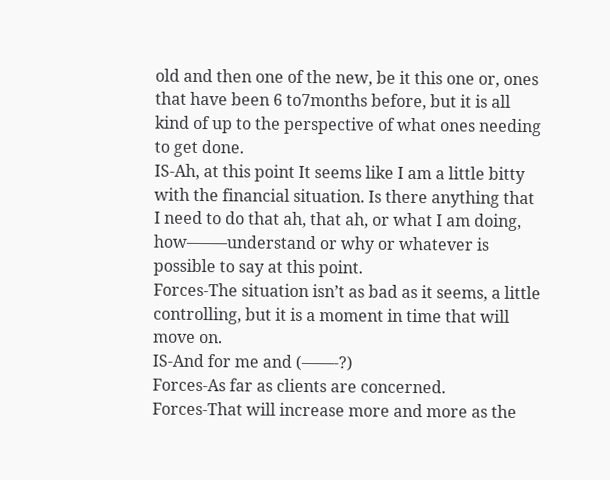old and then one of the new, be it this one or, ones that have been 6 to7months before, but it is all kind of up to the perspective of what ones needing to get done.
IS-Ah, at this point It seems like I am a little bitty with the financial situation. Is there anything that I need to do that ah, that ah, or what I am doing, how——–understand or why or whatever is possible to say at this point.
Forces-The situation isn’t as bad as it seems, a little controlling, but it is a moment in time that will move on.
IS-And for me and (——-?)
Forces-As far as clients are concerned.
Forces-That will increase more and more as the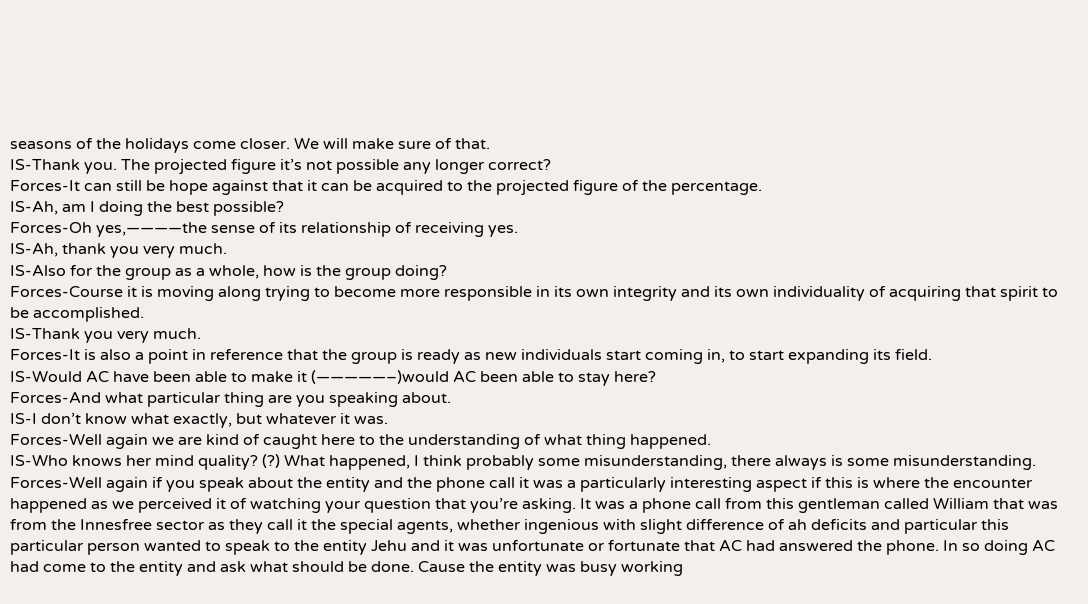seasons of the holidays come closer. We will make sure of that.
IS-Thank you. The projected figure it’s not possible any longer correct?
Forces-It can still be hope against that it can be acquired to the projected figure of the percentage.
IS-Ah, am I doing the best possible?
Forces-Oh yes,————the sense of its relationship of receiving yes.
IS-Ah, thank you very much.
IS-Also for the group as a whole, how is the group doing?
Forces-Course it is moving along trying to become more responsible in its own integrity and its own individuality of acquiring that spirit to be accomplished.
IS-Thank you very much.
Forces-It is also a point in reference that the group is ready as new individuals start coming in, to start expanding its field.
IS-Would AC have been able to make it (—————–)would AC been able to stay here?
Forces-And what particular thing are you speaking about.
IS-I don’t know what exactly, but whatever it was.
Forces-Well again we are kind of caught here to the understanding of what thing happened.
IS-Who knows her mind quality? (?) What happened, I think probably some misunderstanding, there always is some misunderstanding.
Forces-Well again if you speak about the entity and the phone call it was a particularly interesting aspect if this is where the encounter happened as we perceived it of watching your question that you’re asking. It was a phone call from this gentleman called William that was from the Innesfree sector as they call it the special agents, whether ingenious with slight difference of ah deficits and particular this particular person wanted to speak to the entity Jehu and it was unfortunate or fortunate that AC had answered the phone. In so doing AC had come to the entity and ask what should be done. Cause the entity was busy working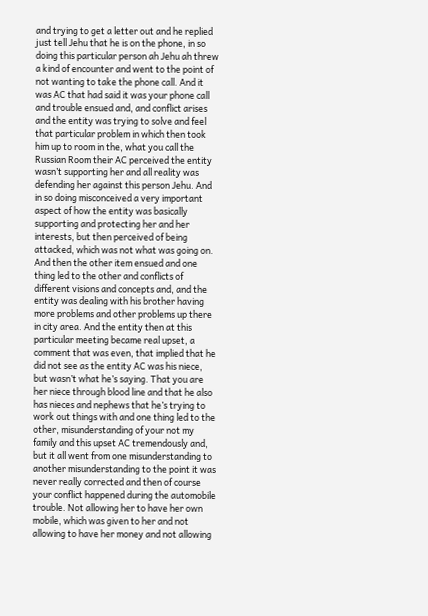and trying to get a letter out and he replied just tell Jehu that he is on the phone, in so doing this particular person ah Jehu ah threw a kind of encounter and went to the point of not wanting to take the phone call. And it was AC that had said it was your phone call and trouble ensued and, and conflict arises and the entity was trying to solve and feel that particular problem in which then took him up to room in the, what you call the Russian Room their AC perceived the entity wasn’t supporting her and all reality was defending her against this person Jehu. And in so doing misconceived a very important aspect of how the entity was basically supporting and protecting her and her interests, but then perceived of being attacked, which was not what was going on. And then the other item ensued and one thing led to the other and conflicts of different visions and concepts and, and the entity was dealing with his brother having more problems and other problems up there in city area. And the entity then at this particular meeting became real upset, a comment that was even, that implied that he did not see as the entity AC was his niece, but wasn’t what he’s saying. That you are her niece through blood line and that he also has nieces and nephews that he’s trying to work out things with and one thing led to the other, misunderstanding of your not my family and this upset AC tremendously and, but it all went from one misunderstanding to another misunderstanding to the point it was never really corrected and then of course your conflict happened during the automobile trouble. Not allowing her to have her own mobile, which was given to her and not allowing to have her money and not allowing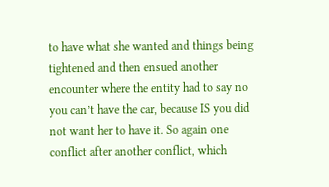to have what she wanted and things being tightened and then ensued another encounter where the entity had to say no you can’t have the car, because IS you did not want her to have it. So again one conflict after another conflict, which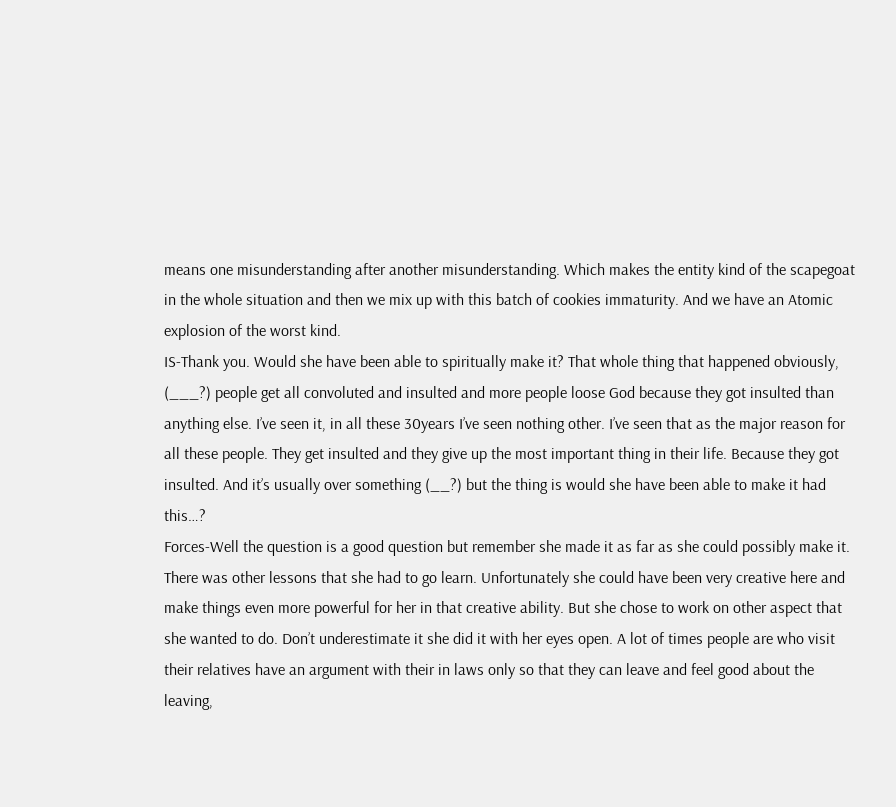means one misunderstanding after another misunderstanding. Which makes the entity kind of the scapegoat in the whole situation and then we mix up with this batch of cookies immaturity. And we have an Atomic explosion of the worst kind.
IS-Thank you. Would she have been able to spiritually make it? That whole thing that happened obviously, (___?) people get all convoluted and insulted and more people loose God because they got insulted than anything else. I’ve seen it, in all these 30years I’ve seen nothing other. I’ve seen that as the major reason for all these people. They get insulted and they give up the most important thing in their life. Because they got insulted. And it’s usually over something (__?) but the thing is would she have been able to make it had this…?
Forces-Well the question is a good question but remember she made it as far as she could possibly make it. There was other lessons that she had to go learn. Unfortunately she could have been very creative here and make things even more powerful for her in that creative ability. But she chose to work on other aspect that she wanted to do. Don’t underestimate it she did it with her eyes open. A lot of times people are who visit their relatives have an argument with their in laws only so that they can leave and feel good about the leaving,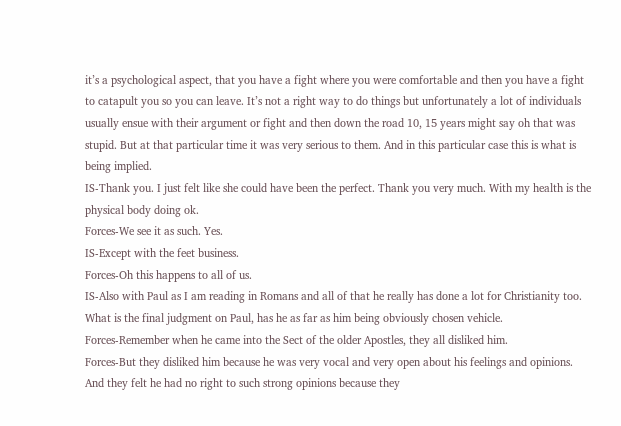it’s a psychological aspect, that you have a fight where you were comfortable and then you have a fight to catapult you so you can leave. It’s not a right way to do things but unfortunately a lot of individuals usually ensue with their argument or fight and then down the road 10, 15 years might say oh that was stupid. But at that particular time it was very serious to them. And in this particular case this is what is being implied.
IS-Thank you. I just felt like she could have been the perfect. Thank you very much. With my health is the physical body doing ok.
Forces-We see it as such. Yes.
IS-Except with the feet business.
Forces-Oh this happens to all of us.
IS-Also with Paul as I am reading in Romans and all of that he really has done a lot for Christianity too. What is the final judgment on Paul, has he as far as him being obviously chosen vehicle.
Forces-Remember when he came into the Sect of the older Apostles, they all disliked him.
Forces-But they disliked him because he was very vocal and very open about his feelings and opinions. And they felt he had no right to such strong opinions because they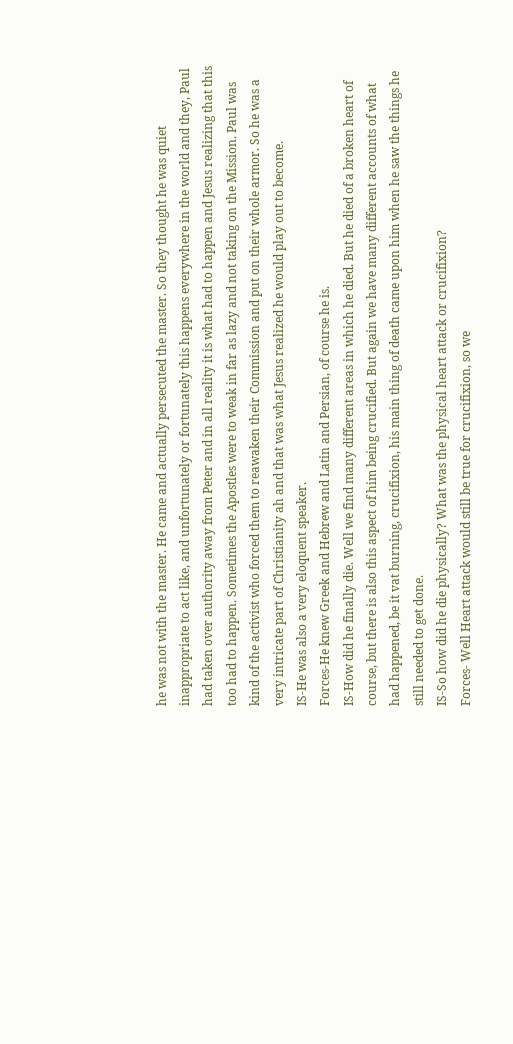he was not with the master. He came and actually persecuted the master. So they thought he was quiet inappropriate to act like, and unfortunately or fortunately this happens everywhere in the world and they, Paul had taken over authority away from Peter and in all reality it is what had to happen and Jesus realizing that this too had to happen. Sometimes the Apostles were to weak in far as lazy and not taking on the Mission. Paul was kind of the activist who forced them to reawaken their Commission and put on their whole armor. So he was a very intricate part of Christianity ah and that was what Jesus realized he would play out to become.
IS-He was also a very eloquent speaker.
Forces-He knew Greek and Hebrew and Latin and Persian, of course he is.
IS-How did he finally die. Well we find many different areas in which he died. But he died of a broken heart of course, but there is also this aspect of him being crucified. But again we have many different accounts of what had happened, be it vat burning, crucifixion, his main thing of death came upon him when he saw the things he still needed to get done.
IS-So how did he die physically? What was the physical heart attack or crucifixion?
Forces- Well Heart attack would still be true for crucifixion, so we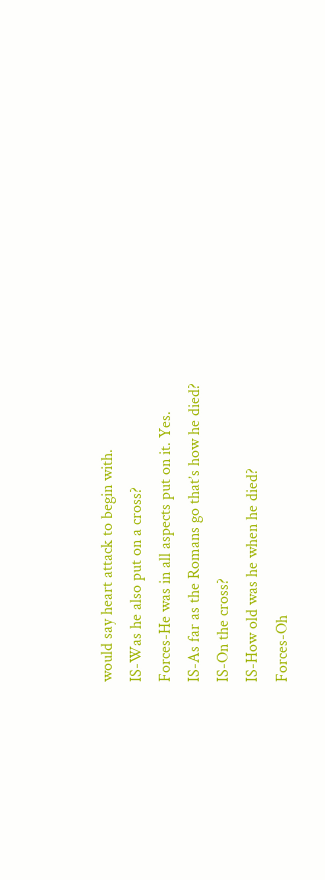would say heart attack to begin with.
IS-Was he also put on a cross?
Forces-He was in all aspects put on it. Yes.
IS-As far as the Romans go that’s how he died?
IS-On the cross?
IS-How old was he when he died?
Forces-Oh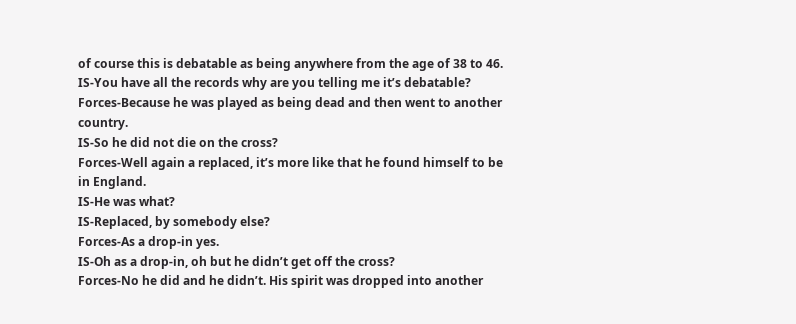of course this is debatable as being anywhere from the age of 38 to 46.
IS-You have all the records why are you telling me it’s debatable?
Forces-Because he was played as being dead and then went to another country.
IS-So he did not die on the cross?
Forces-Well again a replaced, it’s more like that he found himself to be in England.
IS-He was what?
IS-Replaced, by somebody else?
Forces-As a drop-in yes.
IS-Oh as a drop-in, oh but he didn’t get off the cross?
Forces-No he did and he didn’t. His spirit was dropped into another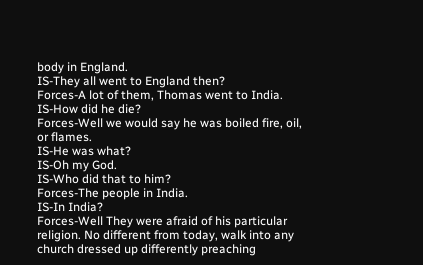body in England.
IS-They all went to England then?
Forces-A lot of them, Thomas went to India.
IS-How did he die?
Forces-Well we would say he was boiled fire, oil, or flames.
IS-He was what?
IS-Oh my God.
IS-Who did that to him?
Forces-The people in India.
IS-In India?
Forces-Well They were afraid of his particular religion. No different from today, walk into any church dressed up differently preaching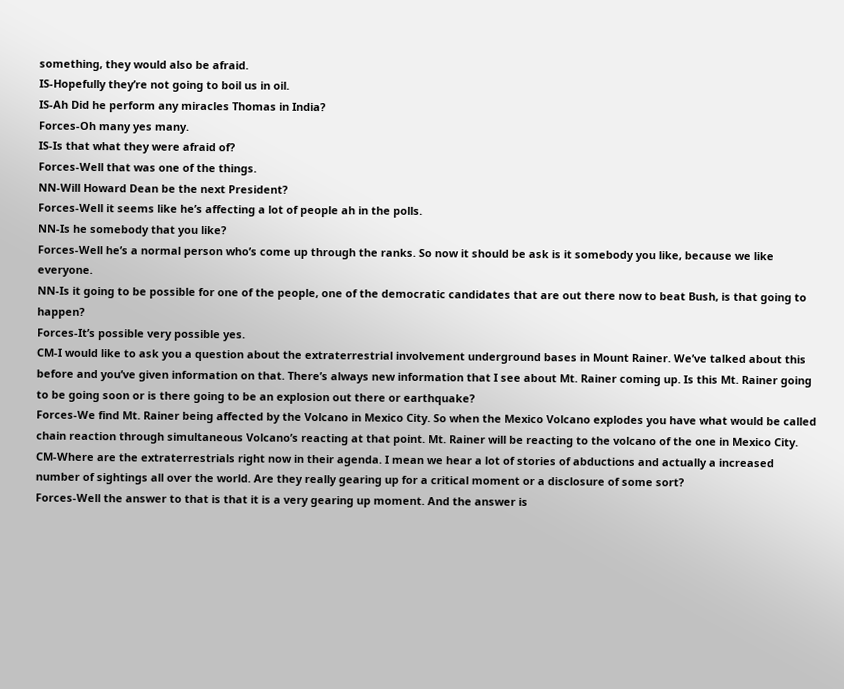something, they would also be afraid.
IS-Hopefully they’re not going to boil us in oil.
IS-Ah Did he perform any miracles Thomas in India?
Forces-Oh many yes many.
IS-Is that what they were afraid of?
Forces-Well that was one of the things.
NN-Will Howard Dean be the next President?
Forces-Well it seems like he’s affecting a lot of people ah in the polls.
NN-Is he somebody that you like?
Forces-Well he’s a normal person who’s come up through the ranks. So now it should be ask is it somebody you like, because we like everyone.
NN-Is it going to be possible for one of the people, one of the democratic candidates that are out there now to beat Bush, is that going to happen?
Forces-It’s possible very possible yes.
CM-I would like to ask you a question about the extraterrestrial involvement underground bases in Mount Rainer. We’ve talked about this before and you’ve given information on that. There’s always new information that I see about Mt. Rainer coming up. Is this Mt. Rainer going to be going soon or is there going to be an explosion out there or earthquake?
Forces-We find Mt. Rainer being affected by the Volcano in Mexico City. So when the Mexico Volcano explodes you have what would be called chain reaction through simultaneous Volcano’s reacting at that point. Mt. Rainer will be reacting to the volcano of the one in Mexico City.
CM-Where are the extraterrestrials right now in their agenda. I mean we hear a lot of stories of abductions and actually a increased number of sightings all over the world. Are they really gearing up for a critical moment or a disclosure of some sort?
Forces-Well the answer to that is that it is a very gearing up moment. And the answer is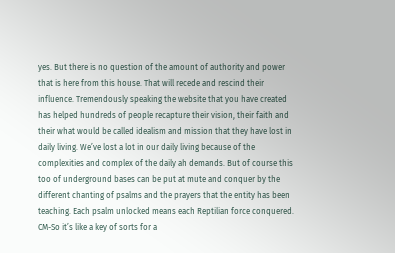yes. But there is no question of the amount of authority and power that is here from this house. That will recede and rescind their influence. Tremendously speaking the website that you have created has helped hundreds of people recapture their vision, their faith and their what would be called idealism and mission that they have lost in daily living. We’ve lost a lot in our daily living because of the complexities and complex of the daily ah demands. But of course this too of underground bases can be put at mute and conquer by the different chanting of psalms and the prayers that the entity has been teaching. Each psalm unlocked means each Reptilian force conquered.
CM-So it’s like a key of sorts for a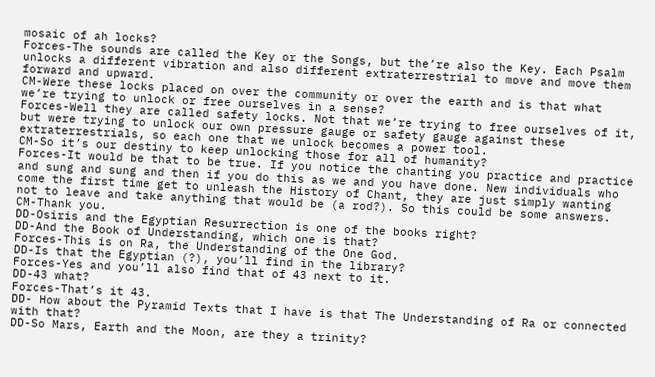mosaic of ah locks?
Forces-The sounds are called the Key or the Songs, but the’re also the Key. Each Psalm unlocks a different vibration and also different extraterrestrial to move and move them forward and upward.
CM-Were these locks placed on over the community or over the earth and is that what we’re trying to unlock or free ourselves in a sense?
Forces-Well they are called safety locks. Not that we’re trying to free ourselves of it, but were trying to unlock our own pressure gauge or safety gauge against these extraterrestrials, so each one that we unlock becomes a power tool.
CM-So it’s our destiny to keep unlocking those for all of humanity?
Forces-It would be that to be true. If you notice the chanting you practice and practice and sung and sung and then if you do this as we and you have done. New individuals who come the first time get to unleash the History of Chant, they are just simply wanting not to leave and take anything that would be (a rod?). So this could be some answers.
CM-Thank you.
DD-Osiris and the Egyptian Resurrection is one of the books right?
DD-And the Book of Understanding, which one is that?
Forces-This is on Ra, the Understanding of the One God.
DD-Is that the Egyptian (?), you’ll find in the library?
Forces-Yes and you’ll also find that of 43 next to it.
DD-43 what?
Forces-That’s it 43.
DD- How about the Pyramid Texts that I have is that The Understanding of Ra or connected with that?
DD-So Mars, Earth and the Moon, are they a trinity?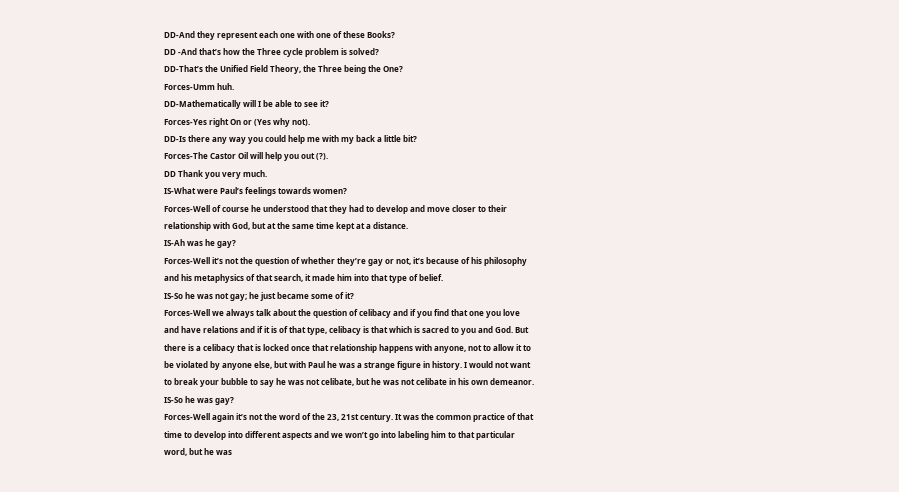DD-And they represent each one with one of these Books?
DD -And that’s how the Three cycle problem is solved?
DD-That’s the Unified Field Theory, the Three being the One?
Forces-Umm huh.
DD-Mathematically will I be able to see it?
Forces-Yes right On or (Yes why not).
DD-Is there any way you could help me with my back a little bit?
Forces-The Castor Oil will help you out (?).
DD Thank you very much.
IS-What were Paul’s feelings towards women?
Forces-Well of course he understood that they had to develop and move closer to their relationship with God, but at the same time kept at a distance.
IS-Ah was he gay?
Forces-Well it’s not the question of whether they’re gay or not, it’s because of his philosophy and his metaphysics of that search, it made him into that type of belief.
IS-So he was not gay; he just became some of it?
Forces-Well we always talk about the question of celibacy and if you find that one you love and have relations and if it is of that type, celibacy is that which is sacred to you and God. But there is a celibacy that is locked once that relationship happens with anyone, not to allow it to be violated by anyone else, but with Paul he was a strange figure in history. I would not want to break your bubble to say he was not celibate, but he was not celibate in his own demeanor.
IS-So he was gay?
Forces-Well again it’s not the word of the 23, 21st century. It was the common practice of that time to develop into different aspects and we won’t go into labeling him to that particular word, but he was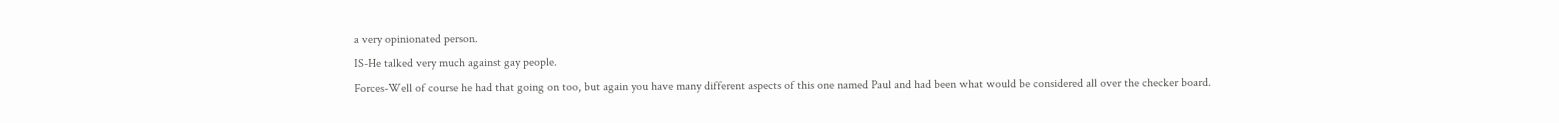a very opinionated person.
IS-He talked very much against gay people.
Forces-Well of course he had that going on too, but again you have many different aspects of this one named Paul and had been what would be considered all over the checker board.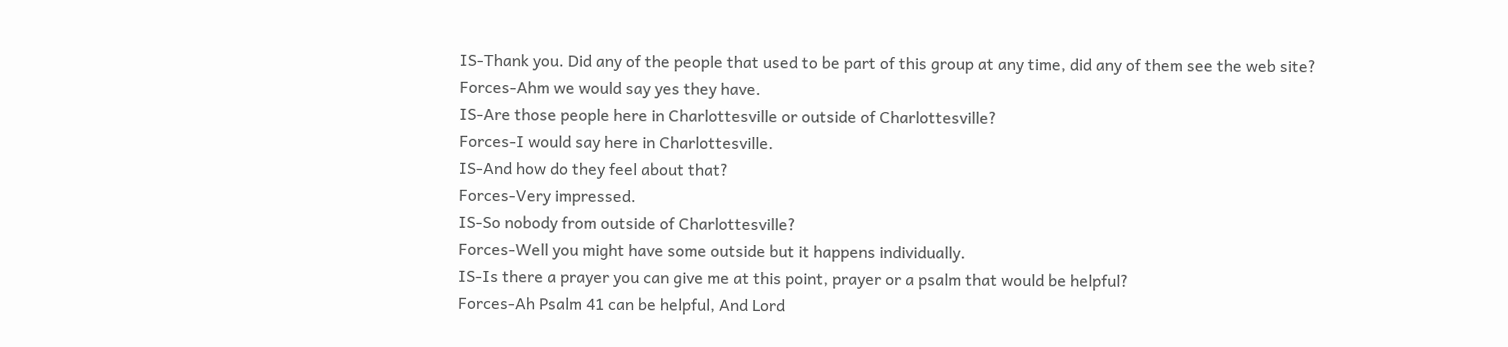IS-Thank you. Did any of the people that used to be part of this group at any time, did any of them see the web site?
Forces-Ahm we would say yes they have.
IS-Are those people here in Charlottesville or outside of Charlottesville?
Forces-I would say here in Charlottesville.
IS-And how do they feel about that?
Forces-Very impressed.
IS-So nobody from outside of Charlottesville?
Forces-Well you might have some outside but it happens individually.
IS-Is there a prayer you can give me at this point, prayer or a psalm that would be helpful?
Forces-Ah Psalm 41 can be helpful, And Lord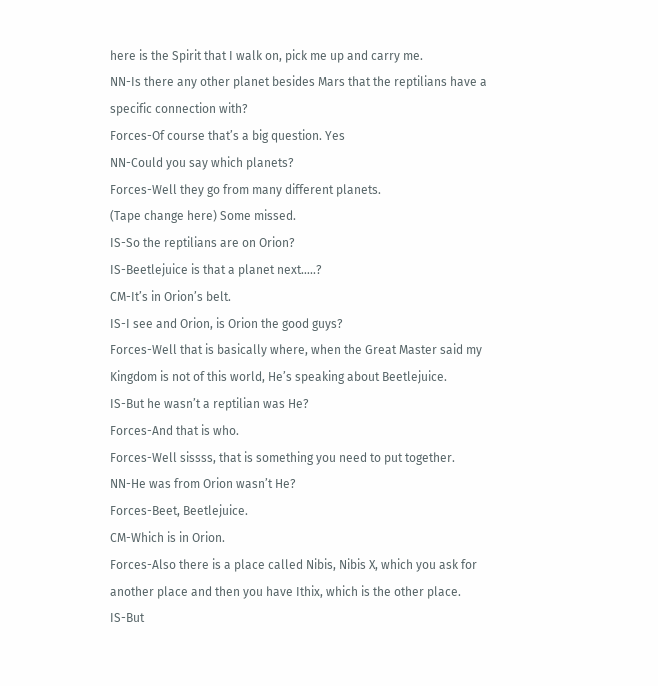here is the Spirit that I walk on, pick me up and carry me.
NN-Is there any other planet besides Mars that the reptilians have a specific connection with?
Forces-Of course that’s a big question. Yes
NN-Could you say which planets?
Forces-Well they go from many different planets.
(Tape change here) Some missed.
IS-So the reptilians are on Orion?
IS-Beetlejuice is that a planet next…..?
CM-It’s in Orion’s belt.
IS-I see and Orion, is Orion the good guys?
Forces-Well that is basically where, when the Great Master said my Kingdom is not of this world, He’s speaking about Beetlejuice.
IS-But he wasn’t a reptilian was He?
Forces-And that is who.
Forces-Well sissss, that is something you need to put together.
NN-He was from Orion wasn’t He?
Forces-Beet, Beetlejuice.
CM-Which is in Orion.
Forces-Also there is a place called Nibis, Nibis X, which you ask for another place and then you have Ithix, which is the other place.
IS-But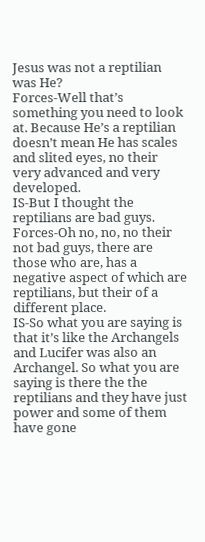Jesus was not a reptilian was He?
Forces-Well that’s something you need to look at. Because He’s a reptilian doesn’t mean He has scales and slited eyes, no their very advanced and very developed.
IS-But I thought the reptilians are bad guys.
Forces-Oh no, no, no their not bad guys, there are those who are, has a negative aspect of which are reptilians, but their of a different place.
IS-So what you are saying is that it’s like the Archangels and Lucifer was also an Archangel. So what you are saying is there the the reptilians and they have just power and some of them have gone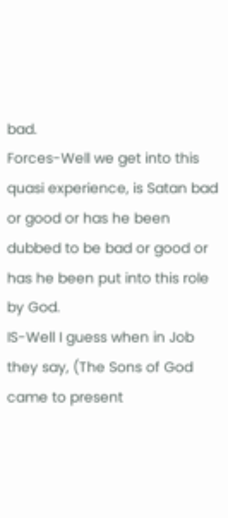bad.
Forces-Well we get into this quasi experience, is Satan bad or good or has he been dubbed to be bad or good or has he been put into this role by God.
IS-Well I guess when in Job they say, (The Sons of God came to present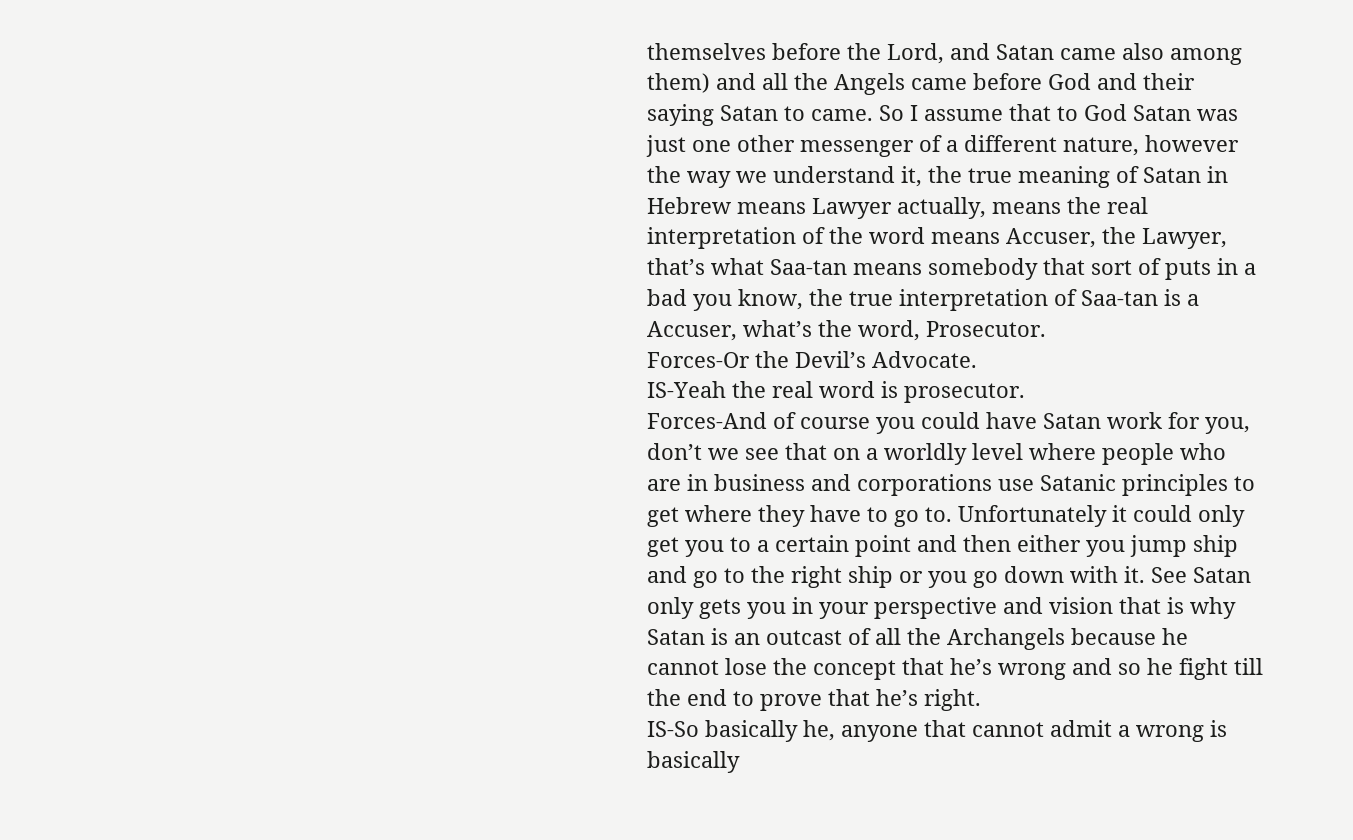themselves before the Lord, and Satan came also among them) and all the Angels came before God and their saying Satan to came. So I assume that to God Satan was just one other messenger of a different nature, however the way we understand it, the true meaning of Satan in Hebrew means Lawyer actually, means the real interpretation of the word means Accuser, the Lawyer, that’s what Saa-tan means somebody that sort of puts in a bad you know, the true interpretation of Saa-tan is a Accuser, what’s the word, Prosecutor.
Forces-Or the Devil’s Advocate.
IS-Yeah the real word is prosecutor.
Forces-And of course you could have Satan work for you, don’t we see that on a worldly level where people who are in business and corporations use Satanic principles to get where they have to go to. Unfortunately it could only get you to a certain point and then either you jump ship and go to the right ship or you go down with it. See Satan only gets you in your perspective and vision that is why Satan is an outcast of all the Archangels because he cannot lose the concept that he’s wrong and so he fight till the end to prove that he’s right.
IS-So basically he, anyone that cannot admit a wrong is basically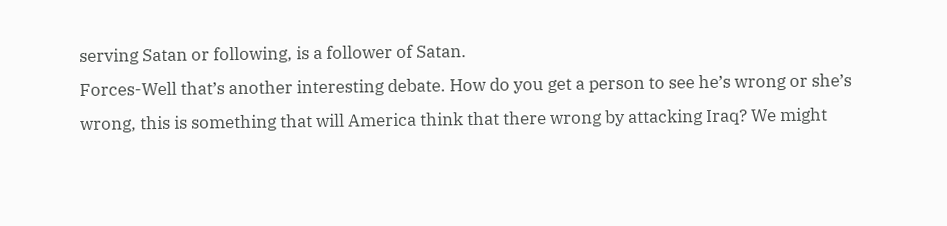serving Satan or following, is a follower of Satan.
Forces-Well that’s another interesting debate. How do you get a person to see he’s wrong or she’s wrong, this is something that will America think that there wrong by attacking Iraq? We might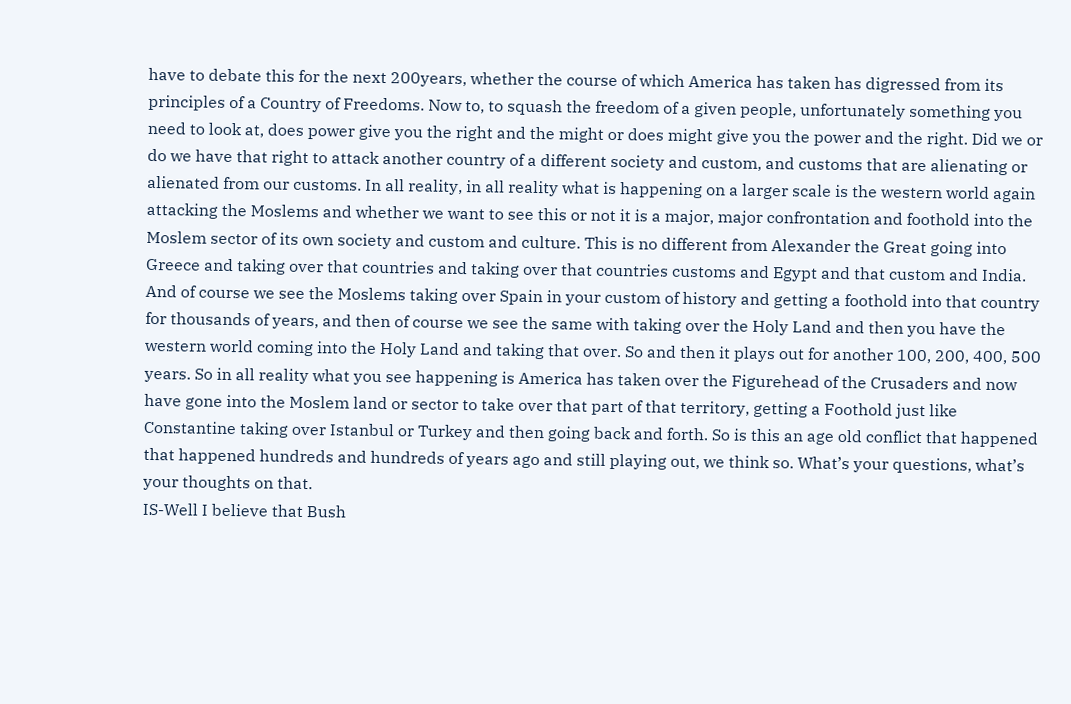have to debate this for the next 200years, whether the course of which America has taken has digressed from its principles of a Country of Freedoms. Now to, to squash the freedom of a given people, unfortunately something you need to look at, does power give you the right and the might or does might give you the power and the right. Did we or do we have that right to attack another country of a different society and custom, and customs that are alienating or alienated from our customs. In all reality, in all reality what is happening on a larger scale is the western world again attacking the Moslems and whether we want to see this or not it is a major, major confrontation and foothold into the Moslem sector of its own society and custom and culture. This is no different from Alexander the Great going into Greece and taking over that countries and taking over that countries customs and Egypt and that custom and India. And of course we see the Moslems taking over Spain in your custom of history and getting a foothold into that country for thousands of years, and then of course we see the same with taking over the Holy Land and then you have the western world coming into the Holy Land and taking that over. So and then it plays out for another 100, 200, 400, 500 years. So in all reality what you see happening is America has taken over the Figurehead of the Crusaders and now have gone into the Moslem land or sector to take over that part of that territory, getting a Foothold just like Constantine taking over Istanbul or Turkey and then going back and forth. So is this an age old conflict that happened that happened hundreds and hundreds of years ago and still playing out, we think so. What’s your questions, what’s your thoughts on that.
IS-Well I believe that Bush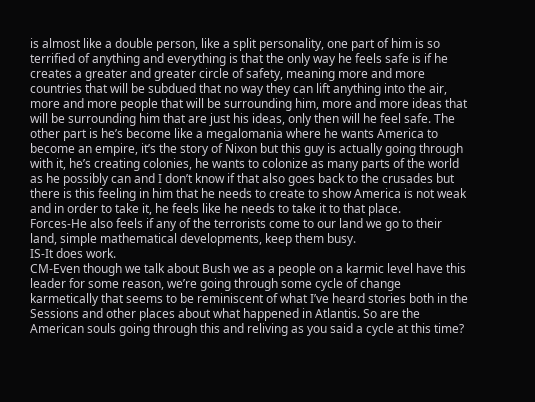is almost like a double person, like a split personality, one part of him is so terrified of anything and everything is that the only way he feels safe is if he creates a greater and greater circle of safety, meaning more and more countries that will be subdued that no way they can lift anything into the air, more and more people that will be surrounding him, more and more ideas that will be surrounding him that are just his ideas, only then will he feel safe. The other part is he’s become like a megalomania where he wants America to become an empire, it’s the story of Nixon but this guy is actually going through with it, he’s creating colonies, he wants to colonize as many parts of the world as he possibly can and I don’t know if that also goes back to the crusades but there is this feeling in him that he needs to create to show America is not weak and in order to take it, he feels like he needs to take it to that place.
Forces-He also feels if any of the terrorists come to our land we go to their land, simple mathematical developments, keep them busy.
IS-It does work.
CM-Even though we talk about Bush we as a people on a karmic level have this leader for some reason, we’re going through some cycle of change karmetically that seems to be reminiscent of what I’ve heard stories both in the Sessions and other places about what happened in Atlantis. So are the American souls going through this and reliving as you said a cycle at this time?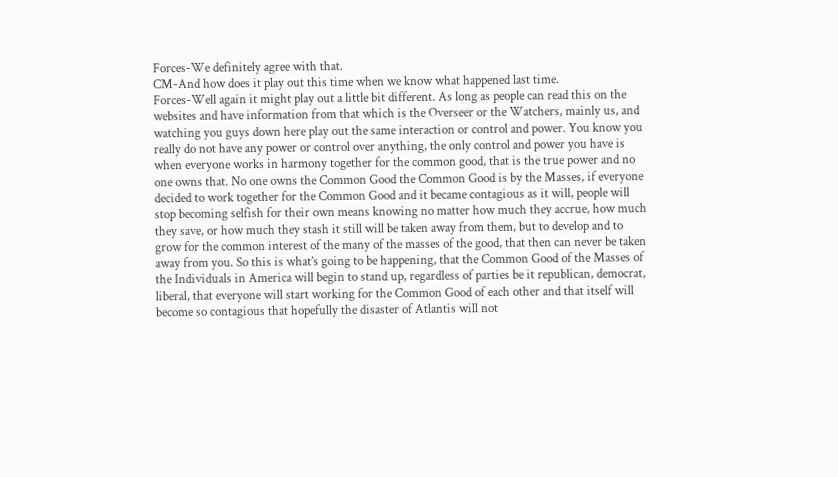Forces-We definitely agree with that.
CM-And how does it play out this time when we know what happened last time.
Forces-Well again it might play out a little bit different. As long as people can read this on the websites and have information from that which is the Overseer or the Watchers, mainly us, and watching you guys down here play out the same interaction or control and power. You know you really do not have any power or control over anything, the only control and power you have is when everyone works in harmony together for the common good, that is the true power and no one owns that. No one owns the Common Good the Common Good is by the Masses, if everyone decided to work together for the Common Good and it became contagious as it will, people will stop becoming selfish for their own means knowing no matter how much they accrue, how much they save, or how much they stash it still will be taken away from them, but to develop and to grow for the common interest of the many of the masses of the good, that then can never be taken away from you. So this is what’s going to be happening, that the Common Good of the Masses of the Individuals in America will begin to stand up, regardless of parties be it republican, democrat, liberal, that everyone will start working for the Common Good of each other and that itself will become so contagious that hopefully the disaster of Atlantis will not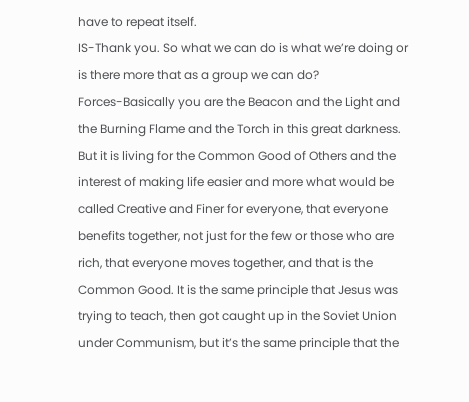have to repeat itself.
IS-Thank you. So what we can do is what we’re doing or is there more that as a group we can do?
Forces-Basically you are the Beacon and the Light and the Burning Flame and the Torch in this great darkness. But it is living for the Common Good of Others and the interest of making life easier and more what would be called Creative and Finer for everyone, that everyone benefits together, not just for the few or those who are rich, that everyone moves together, and that is the Common Good. It is the same principle that Jesus was trying to teach, then got caught up in the Soviet Union under Communism, but it’s the same principle that the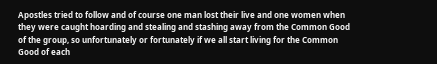Apostles tried to follow and of course one man lost their live and one women when they were caught hoarding and stealing and stashing away from the Common Good of the group, so unfortunately or fortunately if we all start living for the Common Good of each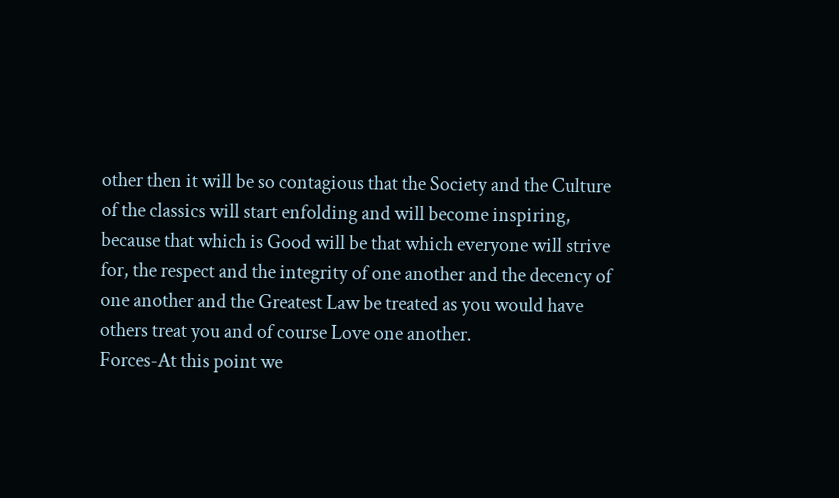other then it will be so contagious that the Society and the Culture of the classics will start enfolding and will become inspiring, because that which is Good will be that which everyone will strive for, the respect and the integrity of one another and the decency of one another and the Greatest Law be treated as you would have others treat you and of course Love one another.
Forces-At this point we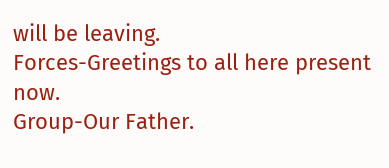will be leaving.
Forces-Greetings to all here present now.
Group-Our Father.